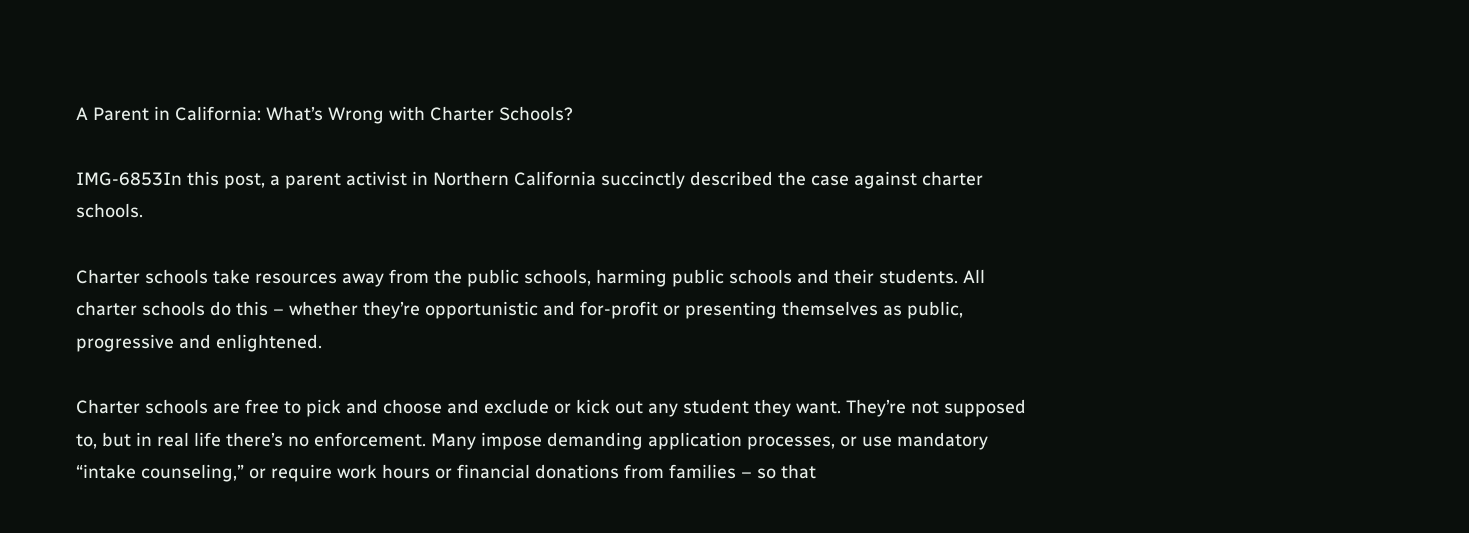A Parent in California: What’s Wrong with Charter Schools?

IMG-6853In this post, a parent activist in Northern California succinctly described the case against charter schools.

Charter schools take resources away from the public schools, harming public schools and their students. All charter schools do this – whether they’re opportunistic and for-profit or presenting themselves as public, progressive and enlightened.

Charter schools are free to pick and choose and exclude or kick out any student they want. They’re not supposed to, but in real life there’s no enforcement. Many impose demanding application processes, or use mandatory “intake counseling,” or require work hours or financial donations from families – so that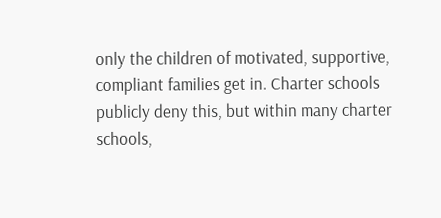only the children of motivated, supportive, compliant families get in. Charter schools publicly deny this, but within many charter schools,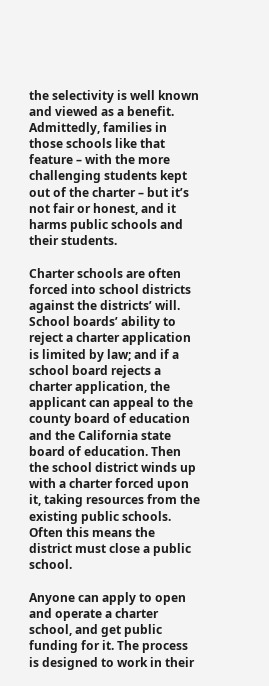the selectivity is well known and viewed as a benefit. Admittedly, families in those schools like that feature – with the more challenging students kept out of the charter – but it’s not fair or honest, and it harms public schools and their students.

Charter schools are often forced into school districts against the districts’ will. School boards’ ability to reject a charter application is limited by law; and if a school board rejects a charter application, the applicant can appeal to the county board of education and the California state board of education. Then the school district winds up with a charter forced upon it, taking resources from the existing public schools. Often this means the district must close a public school.

Anyone can apply to open and operate a charter school, and get public funding for it. The process is designed to work in their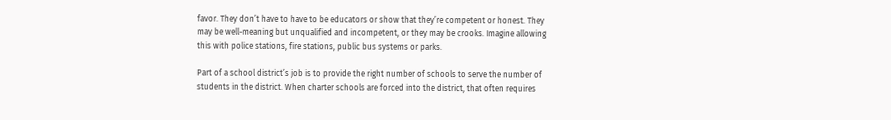favor. They don’t have to have to be educators or show that they’re competent or honest. They may be well-meaning but unqualified and incompetent, or they may be crooks. Imagine allowing this with police stations, fire stations, public bus systems or parks.

Part of a school district’s job is to provide the right number of schools to serve the number of students in the district. When charter schools are forced into the district, that often requires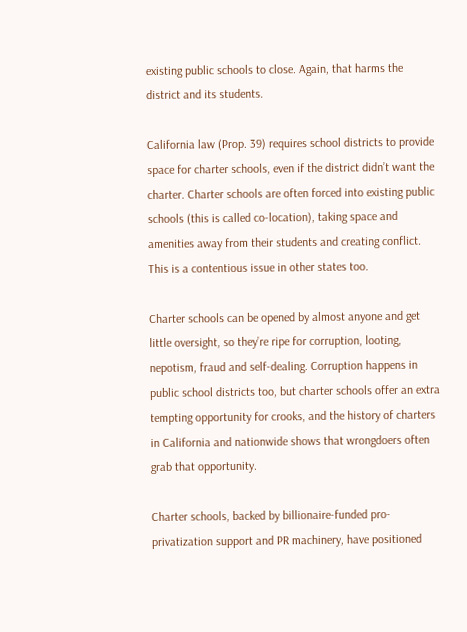existing public schools to close. Again, that harms the district and its students.

California law (Prop. 39) requires school districts to provide space for charter schools, even if the district didn’t want the charter. Charter schools are often forced into existing public schools (this is called co-location), taking space and amenities away from their students and creating conflict. This is a contentious issue in other states too.

Charter schools can be opened by almost anyone and get little oversight, so they’re ripe for corruption, looting, nepotism, fraud and self-dealing. Corruption happens in public school districts too, but charter schools offer an extra tempting opportunity for crooks, and the history of charters in California and nationwide shows that wrongdoers often grab that opportunity.

Charter schools, backed by billionaire-funded pro-privatization support and PR machinery, have positioned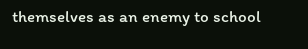themselves as an enemy to school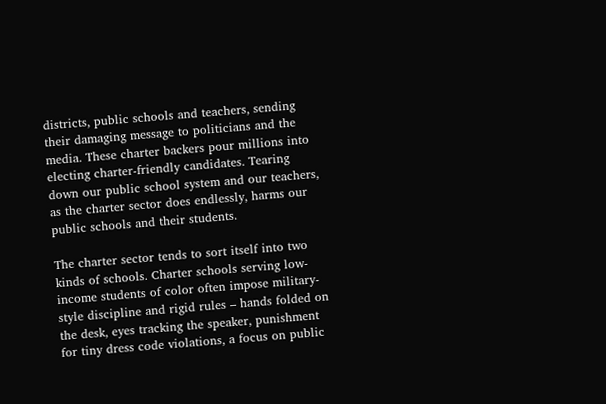districts, public schools and teachers, sending their damaging message to politicians and the media. These charter backers pour millions into electing charter-friendly candidates. Tearing down our public school system and our teachers, as the charter sector does endlessly, harms our public schools and their students.

The charter sector tends to sort itself into two kinds of schools. Charter schools serving low-income students of color often impose military-style discipline and rigid rules – hands folded on the desk, eyes tracking the speaker, punishment for tiny dress code violations, a focus on public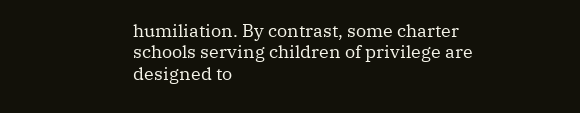humiliation. By contrast, some charter schools serving children of privilege are designed to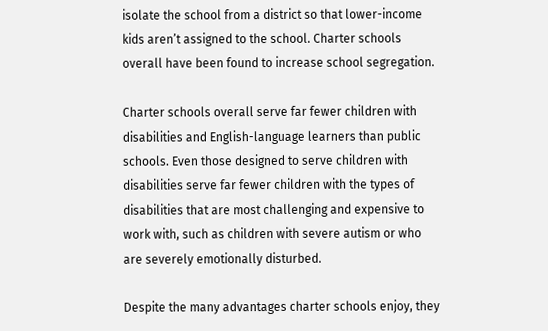isolate the school from a district so that lower-income kids aren’t assigned to the school. Charter schools overall have been found to increase school segregation.

Charter schools overall serve far fewer children with disabilities and English-language learners than public schools. Even those designed to serve children with disabilities serve far fewer children with the types of disabilities that are most challenging and expensive to work with, such as children with severe autism or who are severely emotionally disturbed.

Despite the many advantages charter schools enjoy, they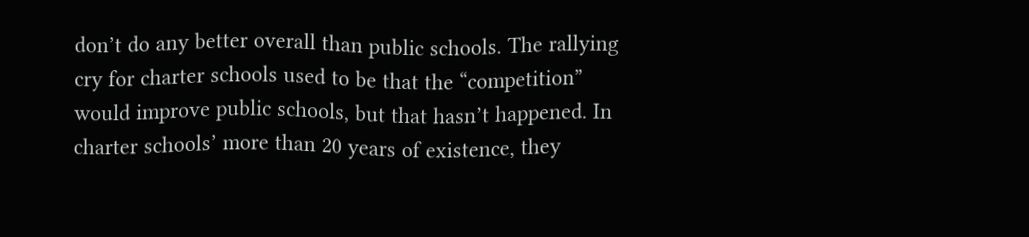don’t do any better overall than public schools. The rallying cry for charter schools used to be that the “competition” would improve public schools, but that hasn’t happened. In charter schools’ more than 20 years of existence, they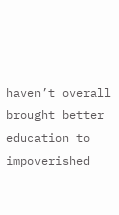haven’t overall brought better education to impoverished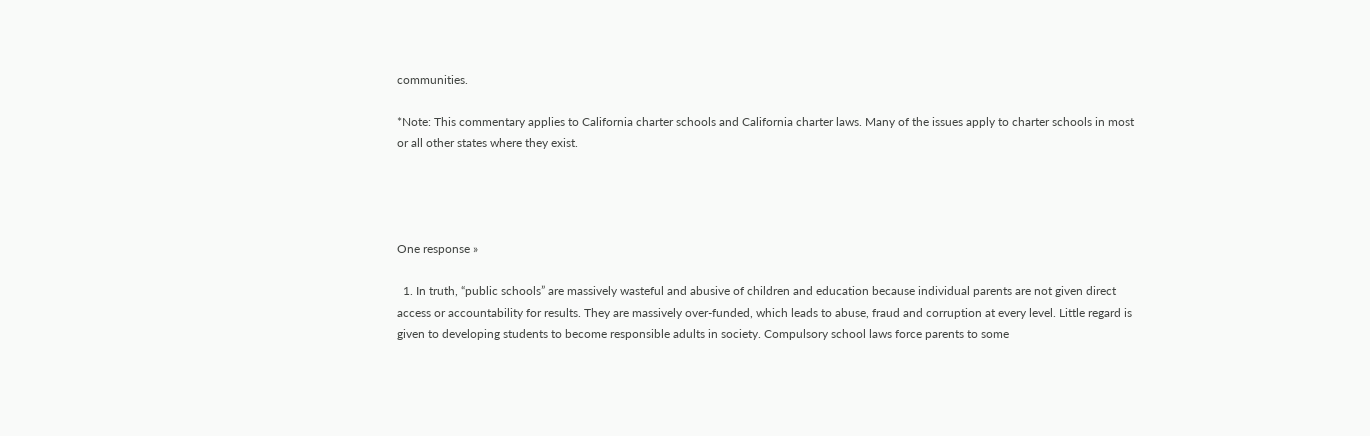communities.

*Note: This commentary applies to California charter schools and California charter laws. Many of the issues apply to charter schools in most or all other states where they exist.




One response »

  1. In truth, “public schools” are massively wasteful and abusive of children and education because individual parents are not given direct access or accountability for results. They are massively over-funded, which leads to abuse, fraud and corruption at every level. Little regard is given to developing students to become responsible adults in society. Compulsory school laws force parents to some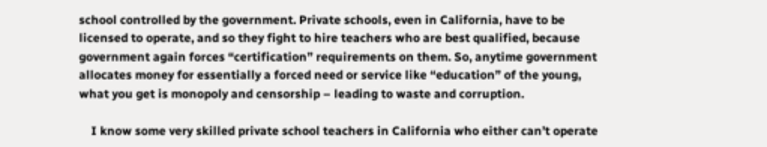school controlled by the government. Private schools, even in California, have to be licensed to operate, and so they fight to hire teachers who are best qualified, because government again forces “certification” requirements on them. So, anytime government allocates money for essentially a forced need or service like “education” of the young, what you get is monopoly and censorship – leading to waste and corruption.

    I know some very skilled private school teachers in California who either can’t operate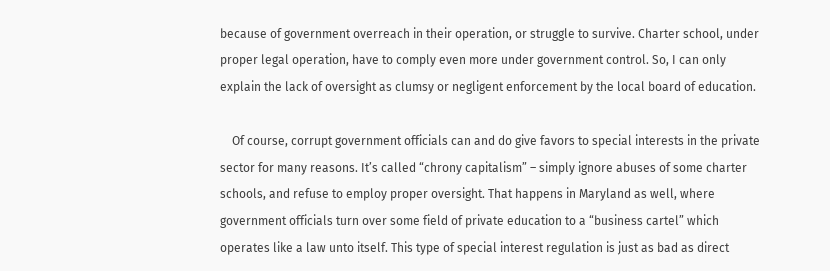because of government overreach in their operation, or struggle to survive. Charter school, under proper legal operation, have to comply even more under government control. So, I can only explain the lack of oversight as clumsy or negligent enforcement by the local board of education.

    Of course, corrupt government officials can and do give favors to special interests in the private sector for many reasons. It’s called “chrony capitalism” – simply ignore abuses of some charter schools, and refuse to employ proper oversight. That happens in Maryland as well, where government officials turn over some field of private education to a “business cartel” which operates like a law unto itself. This type of special interest regulation is just as bad as direct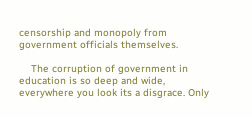censorship and monopoly from government officials themselves.

    The corruption of government in education is so deep and wide, everywhere you look its a disgrace. Only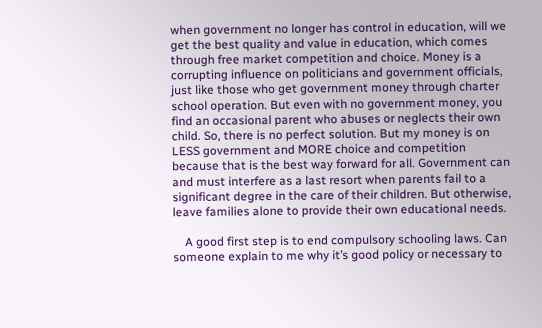when government no longer has control in education, will we get the best quality and value in education, which comes through free market competition and choice. Money is a corrupting influence on politicians and government officials, just like those who get government money through charter school operation. But even with no government money, you find an occasional parent who abuses or neglects their own child. So, there is no perfect solution. But my money is on LESS government and MORE choice and competition because that is the best way forward for all. Government can and must interfere as a last resort when parents fail to a significant degree in the care of their children. But otherwise, leave families alone to provide their own educational needs.

    A good first step is to end compulsory schooling laws. Can someone explain to me why it’s good policy or necessary to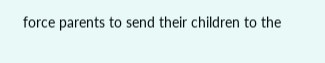force parents to send their children to the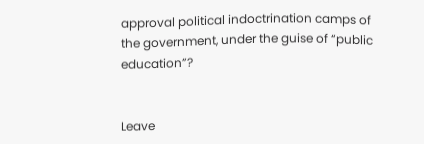approval political indoctrination camps of the government, under the guise of “public education”?


Leave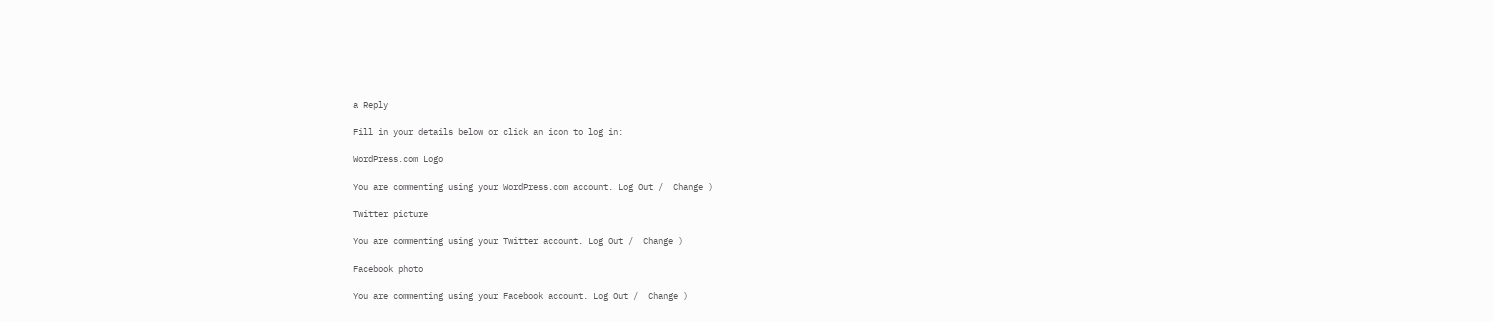a Reply

Fill in your details below or click an icon to log in:

WordPress.com Logo

You are commenting using your WordPress.com account. Log Out /  Change )

Twitter picture

You are commenting using your Twitter account. Log Out /  Change )

Facebook photo

You are commenting using your Facebook account. Log Out /  Change )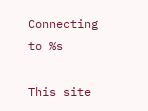Connecting to %s

This site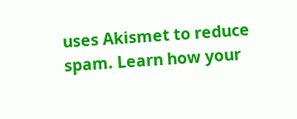uses Akismet to reduce spam. Learn how your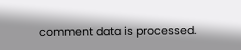comment data is processed.